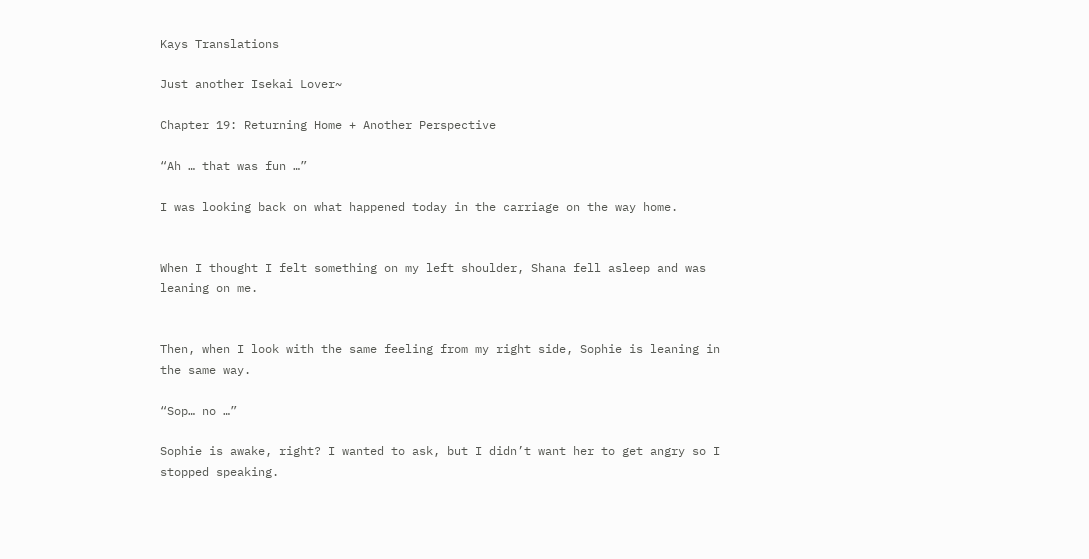Kays Translations

Just another Isekai Lover~

Chapter 19: Returning Home + Another Perspective

“Ah … that was fun …”

I was looking back on what happened today in the carriage on the way home.


When I thought I felt something on my left shoulder, Shana fell asleep and was leaning on me.


Then, when I look with the same feeling from my right side, Sophie is leaning in the same way.

“Sop… no …”

Sophie is awake, right? I wanted to ask, but I didn’t want her to get angry so I stopped speaking.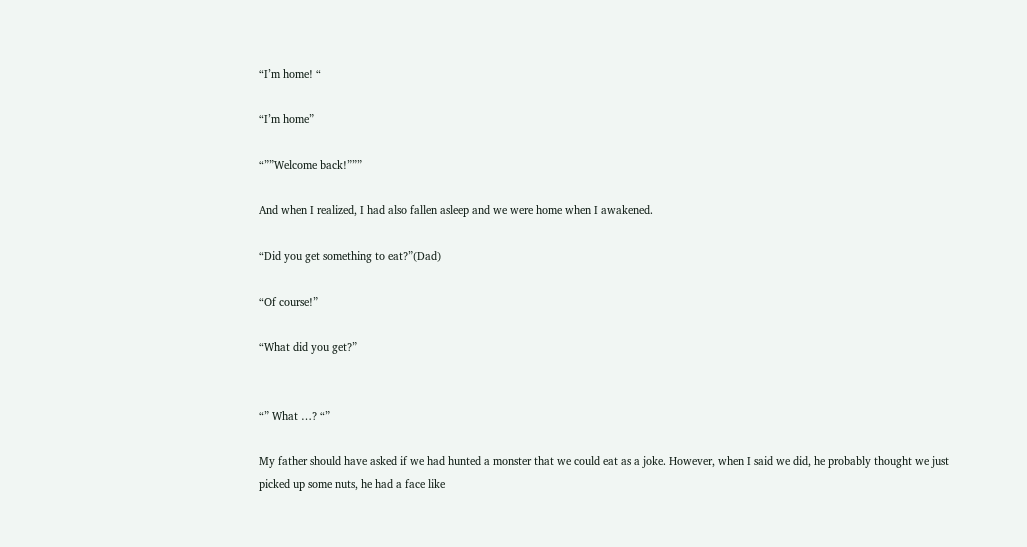“I’m home! “

“I’m home”

“””Welcome back!”””

And when I realized, I had also fallen asleep and we were home when I awakened.

“Did you get something to eat?”(Dad)

“Of course!”

“What did you get?”


“” What …? “”

My father should have asked if we had hunted a monster that we could eat as a joke. However, when I said we did, he probably thought we just picked up some nuts, he had a face like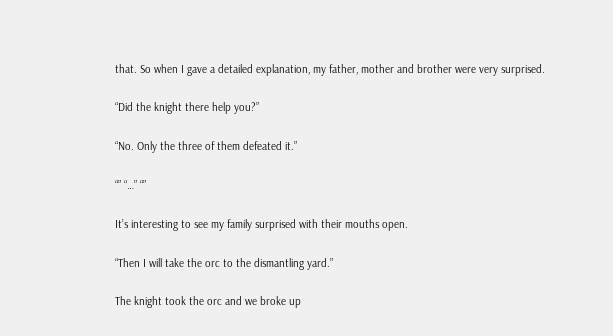that. So when I gave a detailed explanation, my father, mother and brother were very surprised.

“Did the knight there help you?”

“No. Only the three of them defeated it.”

“” “…” “”

It’s interesting to see my family surprised with their mouths open.

“Then I will take the orc to the dismantling yard.”

The knight took the orc and we broke up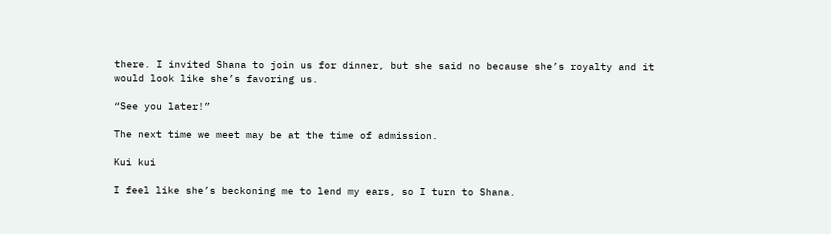there. I invited Shana to join us for dinner, but she said no because she’s royalty and it would look like she’s favoring us.

“See you later!”

The next time we meet may be at the time of admission.

Kui kui

I feel like she’s beckoning me to lend my ears, so I turn to Shana.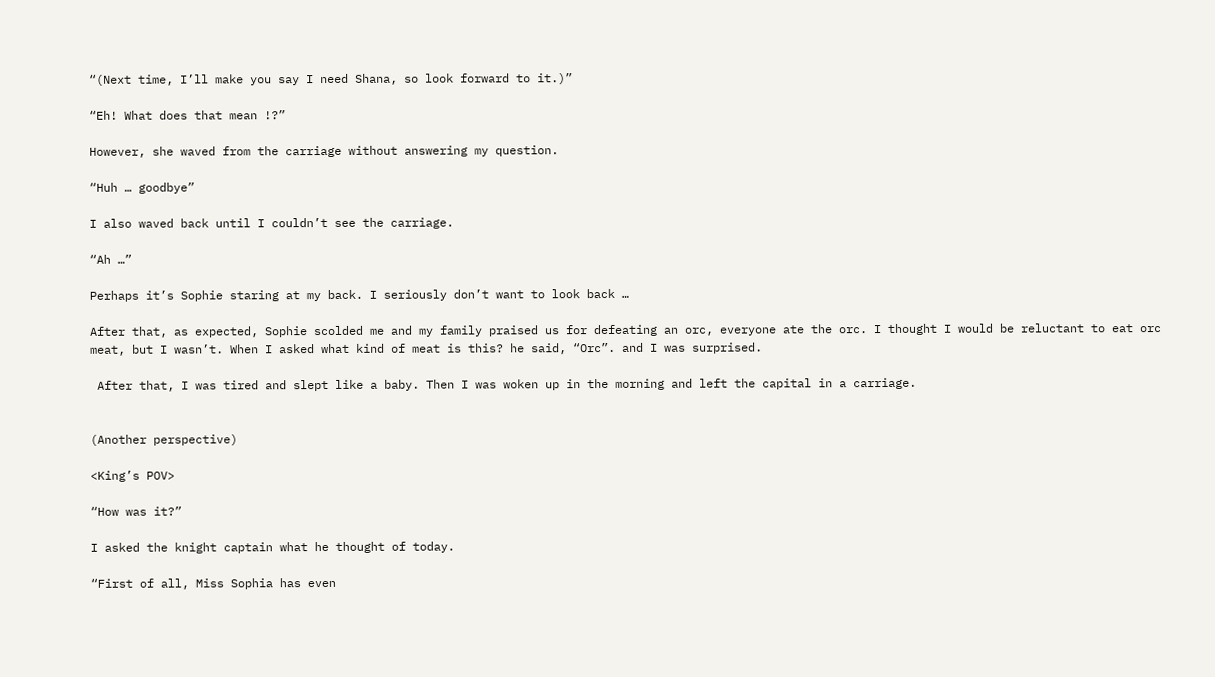“(Next time, I’ll make you say I need Shana, so look forward to it.)”

“Eh! What does that mean !?”

However, she waved from the carriage without answering my question.

“Huh … goodbye”

I also waved back until I couldn’t see the carriage.

“Ah …”

Perhaps it’s Sophie staring at my back. I seriously don’t want to look back …

After that, as expected, Sophie scolded me and my family praised us for defeating an orc, everyone ate the orc. I thought I would be reluctant to eat orc meat, but I wasn’t. When I asked what kind of meat is this? he said, “Orc”. and I was surprised.

 After that, I was tired and slept like a baby. Then I was woken up in the morning and left the capital in a carriage.


(Another perspective)

<King’s POV>

“How was it?”

I asked the knight captain what he thought of today.

“First of all, Miss Sophia has even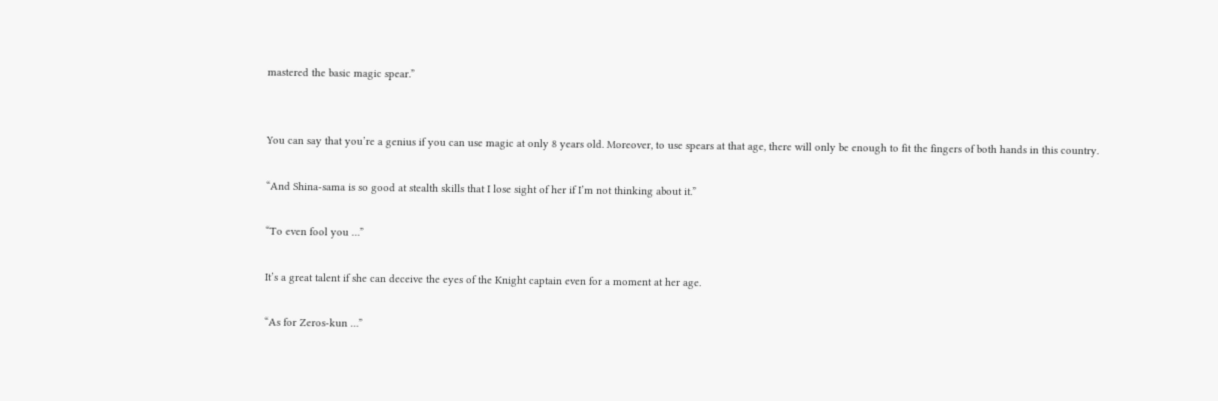mastered the basic magic spear.”


You can say that you’re a genius if you can use magic at only 8 years old. Moreover, to use spears at that age, there will only be enough to fit the fingers of both hands in this country.

“And Shina-sama is so good at stealth skills that I lose sight of her if I’m not thinking about it.”

“To even fool you …”

It’s a great talent if she can deceive the eyes of the Knight captain even for a moment at her age.

“As for Zeros-kun …”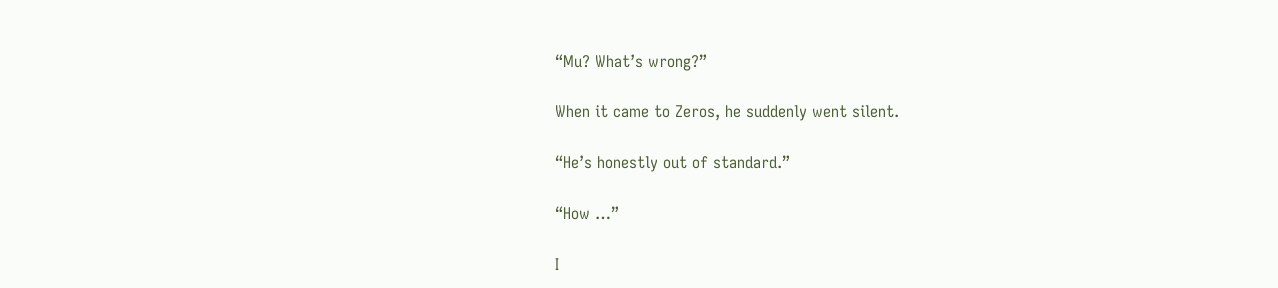“Mu? What’s wrong?”

When it came to Zeros, he suddenly went silent.

“He’s honestly out of standard.”

“How …”

I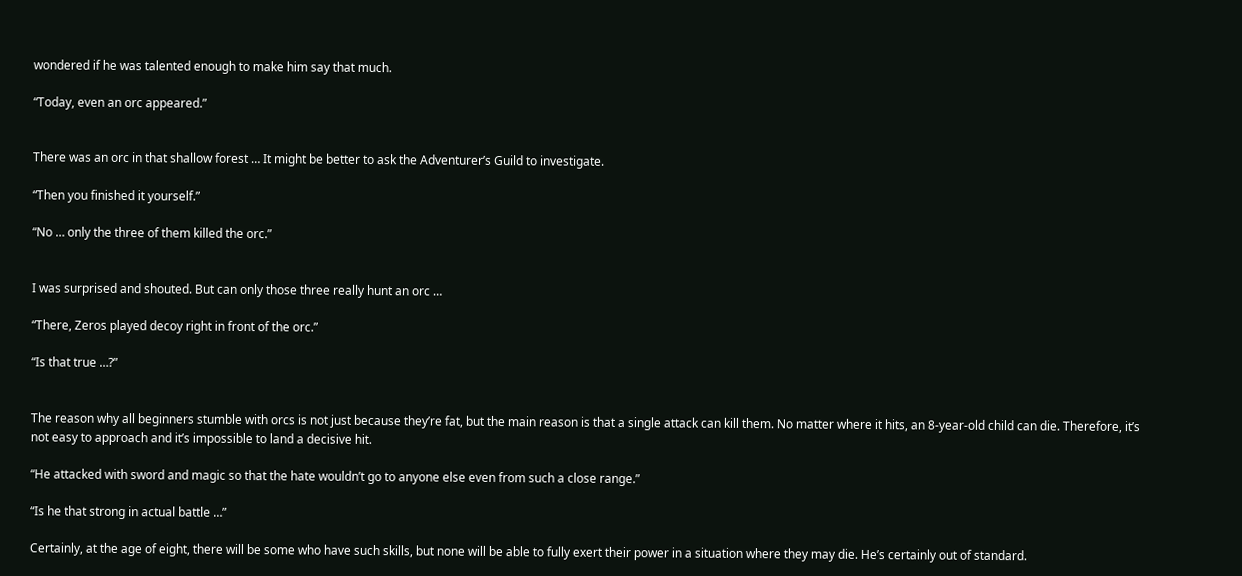wondered if he was talented enough to make him say that much.

“Today, even an orc appeared.”


There was an orc in that shallow forest … It might be better to ask the Adventurer’s Guild to investigate.

“Then you finished it yourself.”

“No … only the three of them killed the orc.”


I was surprised and shouted. But can only those three really hunt an orc …

“There, Zeros played decoy right in front of the orc.”

“Is that true …?”


The reason why all beginners stumble with orcs is not just because they’re fat, but the main reason is that a single attack can kill them. No matter where it hits, an 8-year-old child can die. Therefore, it’s not easy to approach and it’s impossible to land a decisive hit.

“He attacked with sword and magic so that the hate wouldn’t go to anyone else even from such a close range.”

“Is he that strong in actual battle …”

Certainly, at the age of eight, there will be some who have such skills, but none will be able to fully exert their power in a situation where they may die. He’s certainly out of standard.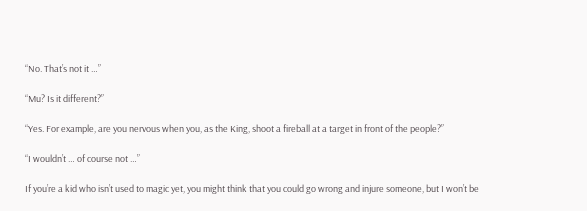“No. That’s not it …”

“Mu? Is it different?”

“Yes. For example, are you nervous when you, as the King, shoot a fireball at a target in front of the people?”

“I wouldn’t … of course not …”

If you’re a kid who isn’t used to magic yet, you might think that you could go wrong and injure someone, but I won’t be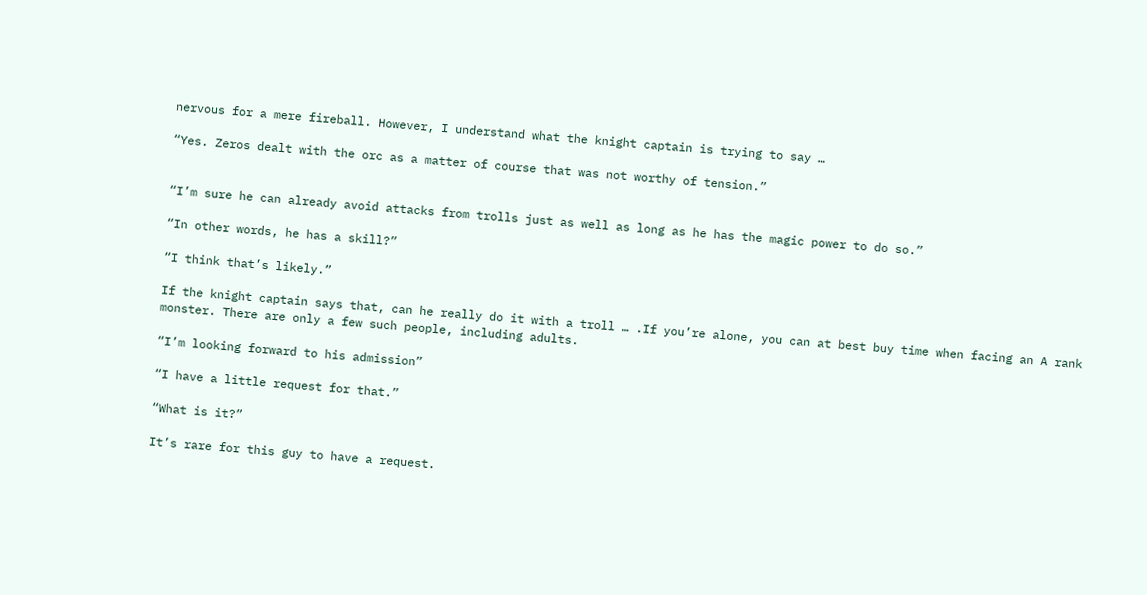nervous for a mere fireball. However, I understand what the knight captain is trying to say …

“Yes. Zeros dealt with the orc as a matter of course that was not worthy of tension.”


“I’m sure he can already avoid attacks from trolls just as well as long as he has the magic power to do so.”

“In other words, he has a skill?”

“I think that’s likely.”

If the knight captain says that, can he really do it with a troll … .If you’re alone, you can at best buy time when facing an A rank monster. There are only a few such people, including adults.

“I’m looking forward to his admission”

“I have a little request for that.”

“What is it?”

It’s rare for this guy to have a request.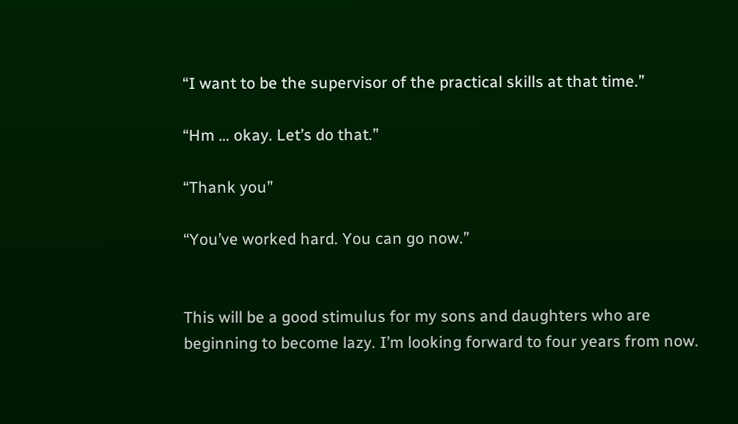“I want to be the supervisor of the practical skills at that time.”

“Hm … okay. Let’s do that.”

“Thank you”

“You’ve worked hard. You can go now.”


This will be a good stimulus for my sons and daughters who are beginning to become lazy. I’m looking forward to four years from now.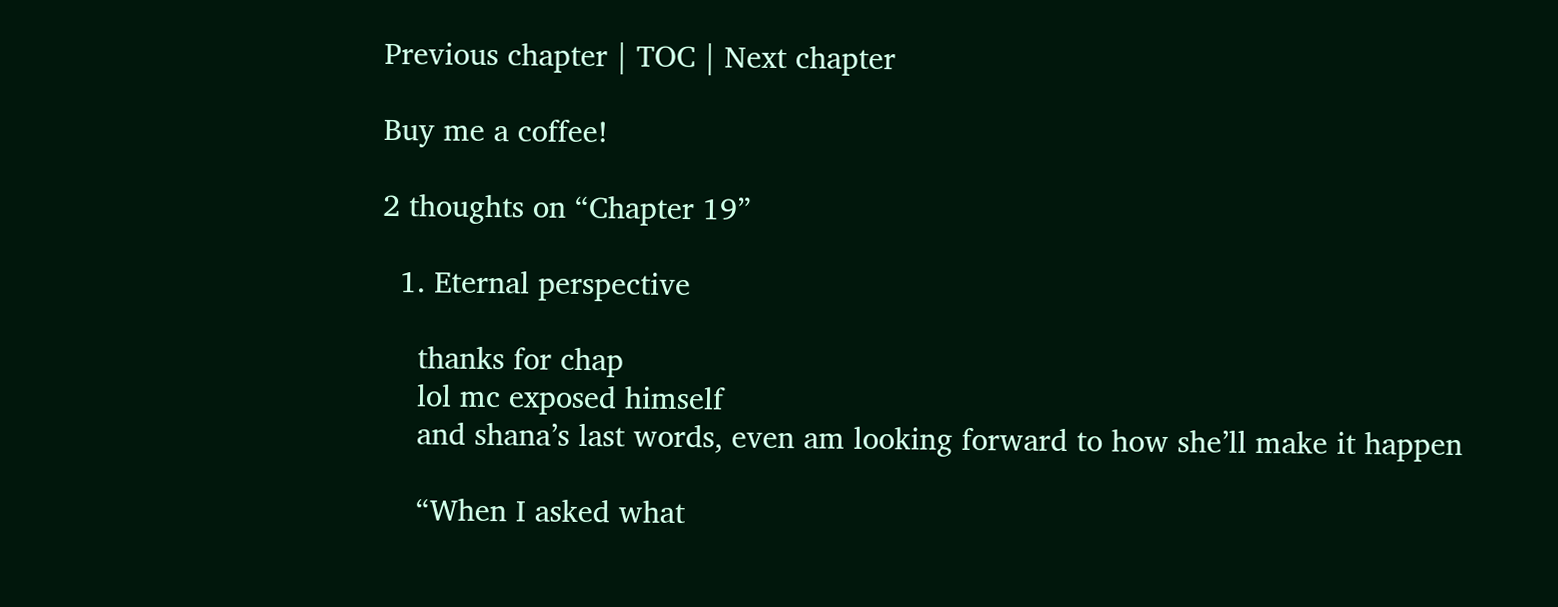Previous chapter | TOC | Next chapter

Buy me a coffee!

2 thoughts on “Chapter 19”

  1. Eternal perspective

    thanks for chap
    lol mc exposed himself
    and shana’s last words, even am looking forward to how she’ll make it happen

    “When I asked what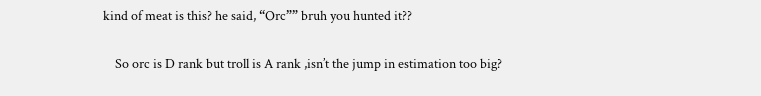kind of meat is this? he said, “Orc”” bruh you hunted it??

    So orc is D rank but troll is A rank ,isn’t the jump in estimation too big?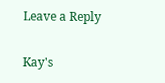Leave a Reply

Kay's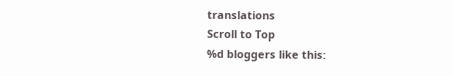translations
Scroll to Top
%d bloggers like this: